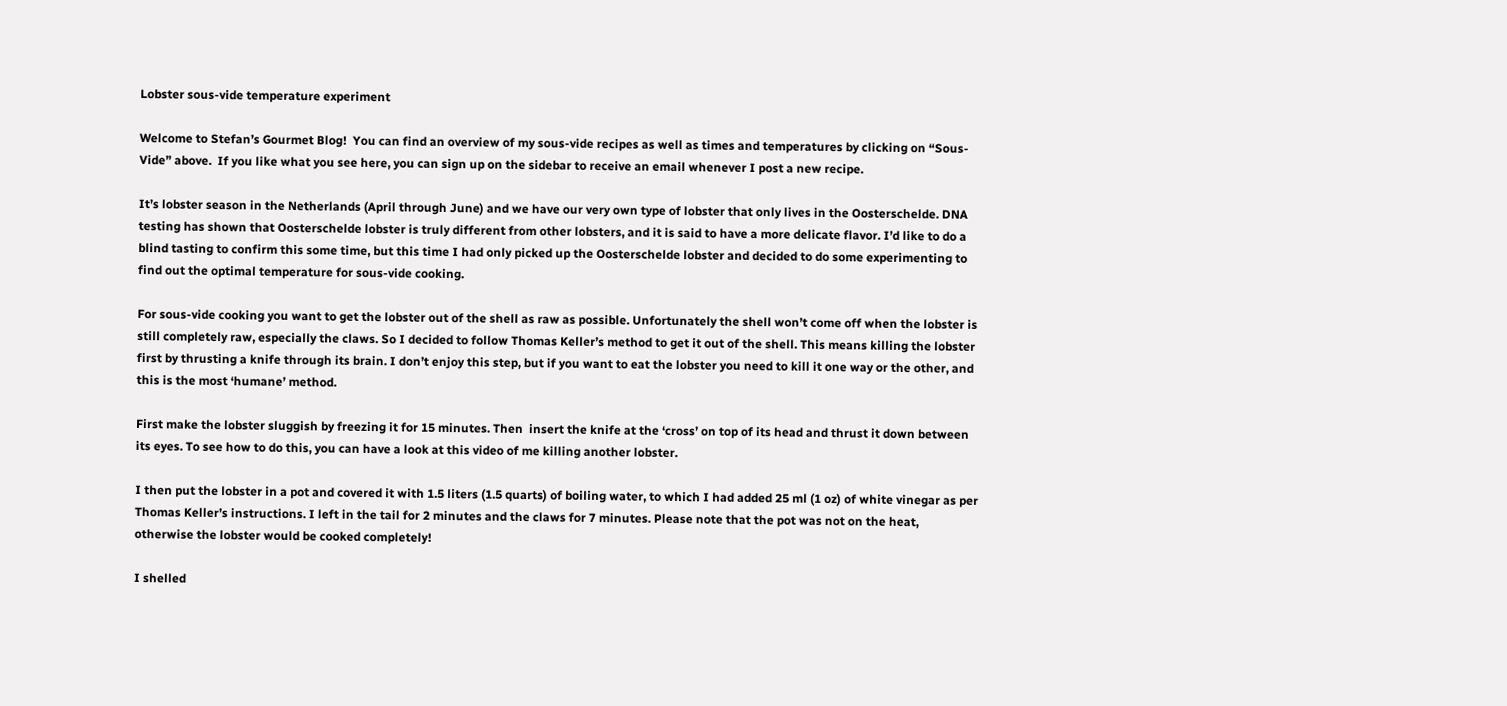Lobster sous-vide temperature experiment

Welcome to Stefan’s Gourmet Blog!  You can find an overview of my sous-vide recipes as well as times and temperatures by clicking on “Sous-Vide” above.  If you like what you see here, you can sign up on the sidebar to receive an email whenever I post a new recipe.

It’s lobster season in the Netherlands (April through June) and we have our very own type of lobster that only lives in the Oosterschelde. DNA testing has shown that Oosterschelde lobster is truly different from other lobsters, and it is said to have a more delicate flavor. I’d like to do a blind tasting to confirm this some time, but this time I had only picked up the Oosterschelde lobster and decided to do some experimenting to find out the optimal temperature for sous-vide cooking.

For sous-vide cooking you want to get the lobster out of the shell as raw as possible. Unfortunately the shell won’t come off when the lobster is still completely raw, especially the claws. So I decided to follow Thomas Keller’s method to get it out of the shell. This means killing the lobster first by thrusting a knife through its brain. I don’t enjoy this step, but if you want to eat the lobster you need to kill it one way or the other, and this is the most ‘humane’ method.

First make the lobster sluggish by freezing it for 15 minutes. Then  insert the knife at the ‘cross’ on top of its head and thrust it down between its eyes. To see how to do this, you can have a look at this video of me killing another lobster.

I then put the lobster in a pot and covered it with 1.5 liters (1.5 quarts) of boiling water, to which I had added 25 ml (1 oz) of white vinegar as per Thomas Keller’s instructions. I left in the tail for 2 minutes and the claws for 7 minutes. Please note that the pot was not on the heat, otherwise the lobster would be cooked completely!

I shelled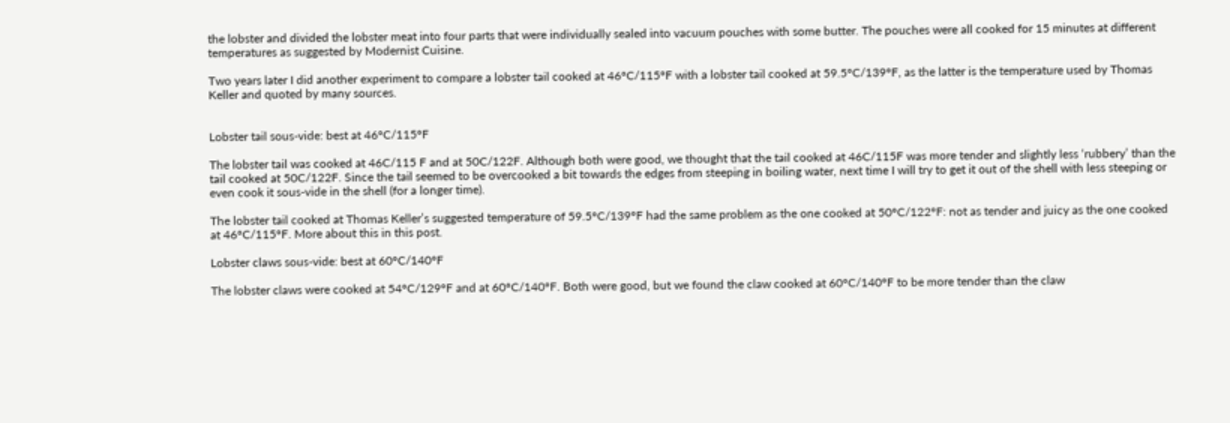the lobster and divided the lobster meat into four parts that were individually sealed into vacuum pouches with some butter. The pouches were all cooked for 15 minutes at different temperatures as suggested by Modernist Cuisine.

Two years later I did another experiment to compare a lobster tail cooked at 46ºC/115ºF with a lobster tail cooked at 59.5ºC/139ºF, as the latter is the temperature used by Thomas Keller and quoted by many sources.


Lobster tail sous-vide: best at 46ºC/115ºF

The lobster tail was cooked at 46C/115 F and at 50C/122F. Although both were good, we thought that the tail cooked at 46C/115F was more tender and slightly less ‘rubbery’ than the tail cooked at 50C/122F. Since the tail seemed to be overcooked a bit towards the edges from steeping in boiling water, next time I will try to get it out of the shell with less steeping or even cook it sous-vide in the shell (for a longer time).

The lobster tail cooked at Thomas Keller’s suggested temperature of 59.5ºC/139ºF had the same problem as the one cooked at 50ºC/122ºF: not as tender and juicy as the one cooked at 46ºC/115ºF. More about this in this post.

Lobster claws sous-vide: best at 60ºC/140ºF

The lobster claws were cooked at 54ºC/129ºF and at 60ºC/140ºF. Both were good, but we found the claw cooked at 60ºC/140ºF to be more tender than the claw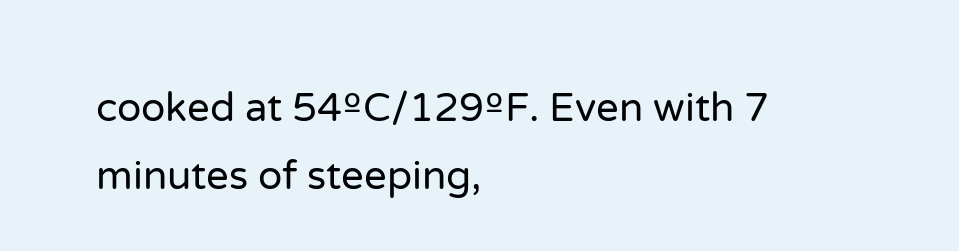cooked at 54ºC/129ºF. Even with 7 minutes of steeping,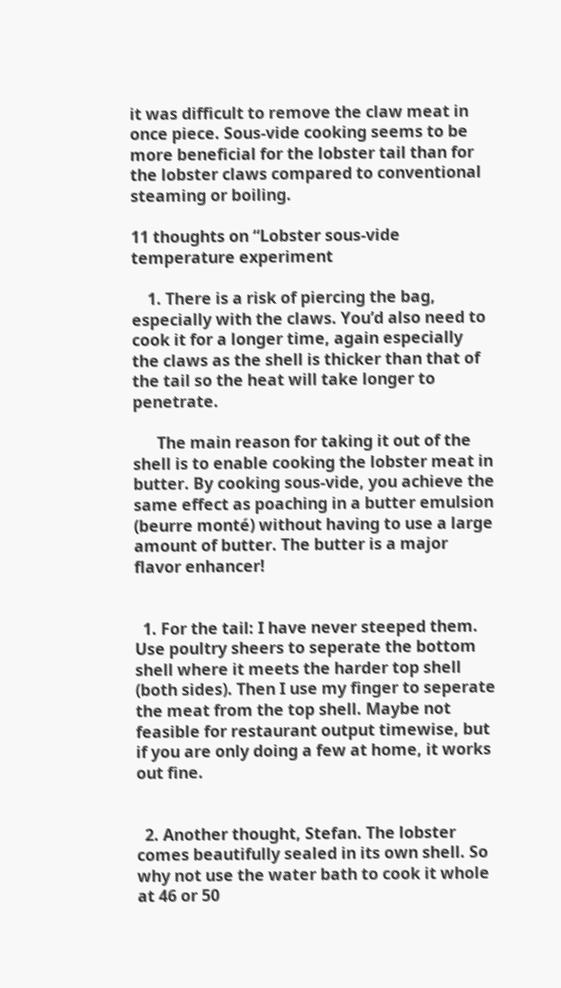it was difficult to remove the claw meat in once piece. Sous-vide cooking seems to be more beneficial for the lobster tail than for the lobster claws compared to conventional steaming or boiling.

11 thoughts on “Lobster sous-vide temperature experiment

    1. There is a risk of piercing the bag, especially with the claws. You’d also need to cook it for a longer time, again especially the claws as the shell is thicker than that of the tail so the heat will take longer to penetrate.

      The main reason for taking it out of the shell is to enable cooking the lobster meat in butter. By cooking sous-vide, you achieve the same effect as poaching in a butter emulsion (beurre monté) without having to use a large amount of butter. The butter is a major flavor enhancer!


  1. For the tail: I have never steeped them. Use poultry sheers to seperate the bottom shell where it meets the harder top shell (both sides). Then I use my finger to seperate the meat from the top shell. Maybe not feasible for restaurant output timewise, but if you are only doing a few at home, it works out fine.


  2. Another thought, Stefan. The lobster comes beautifully sealed in its own shell. So why not use the water bath to cook it whole at 46 or 50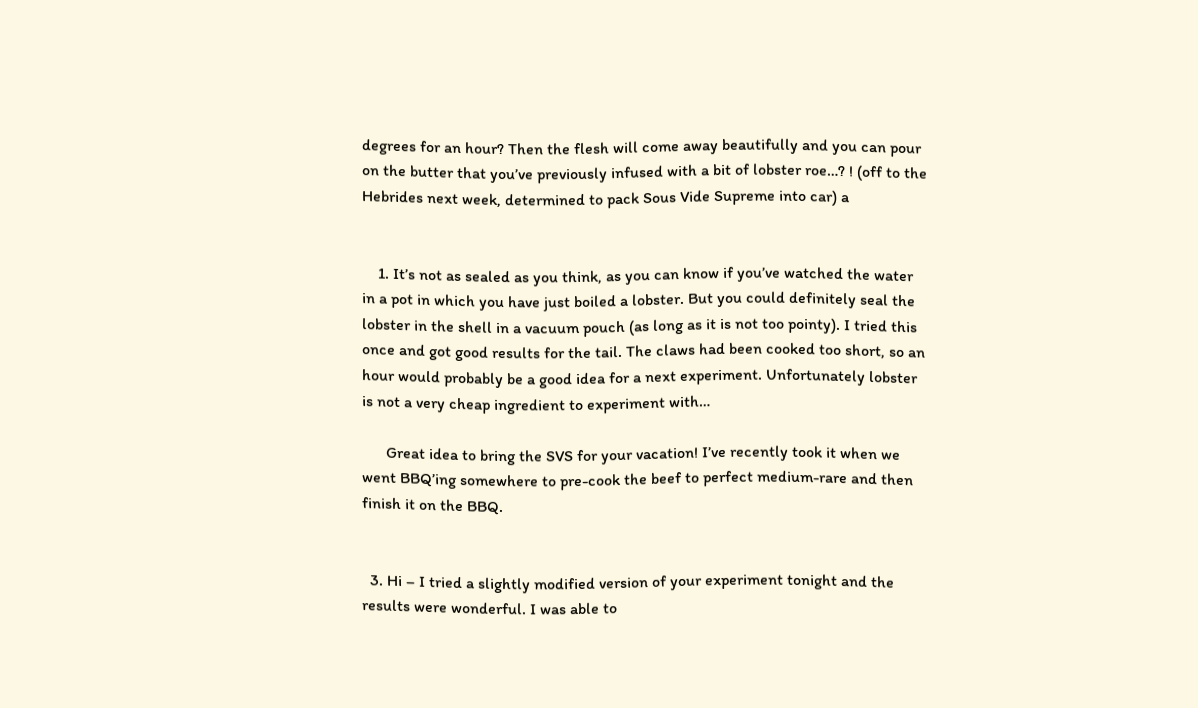degrees for an hour? Then the flesh will come away beautifully and you can pour on the butter that you’ve previously infused with a bit of lobster roe…? ! (off to the Hebrides next week, determined to pack Sous Vide Supreme into car) a


    1. It’s not as sealed as you think, as you can know if you’ve watched the water in a pot in which you have just boiled a lobster. But you could definitely seal the lobster in the shell in a vacuum pouch (as long as it is not too pointy). I tried this once and got good results for the tail. The claws had been cooked too short, so an hour would probably be a good idea for a next experiment. Unfortunately lobster is not a very cheap ingredient to experiment with…

      Great idea to bring the SVS for your vacation! I’ve recently took it when we went BBQ’ing somewhere to pre-cook the beef to perfect medium-rare and then finish it on the BBQ.


  3. Hi – I tried a slightly modified version of your experiment tonight and the results were wonderful. I was able to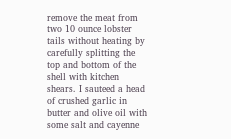remove the meat from two 10 ounce lobster tails without heating by carefully splitting the top and bottom of the shell with kitchen shears. I sauteed a head of crushed garlic in butter and olive oil with some salt and cayenne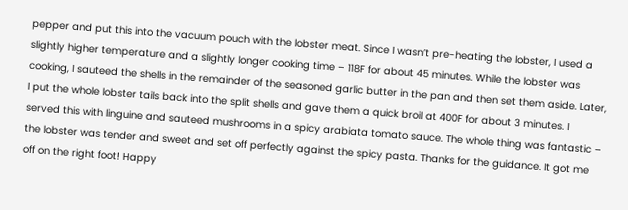pepper and put this into the vacuum pouch with the lobster meat. Since I wasn’t pre-heating the lobster, I used a slightly higher temperature and a slightly longer cooking time – 118F for about 45 minutes. While the lobster was cooking, I sauteed the shells in the remainder of the seasoned garlic butter in the pan and then set them aside. Later, I put the whole lobster tails back into the split shells and gave them a quick broil at 400F for about 3 minutes. I served this with linguine and sauteed mushrooms in a spicy arabiata tomato sauce. The whole thing was fantastic – the lobster was tender and sweet and set off perfectly against the spicy pasta. Thanks for the guidance. It got me off on the right foot! Happy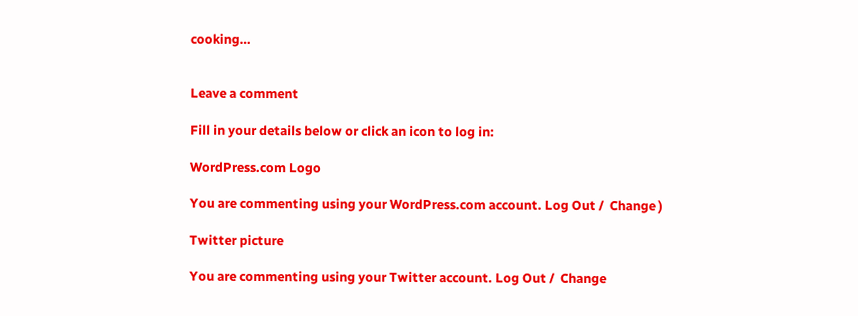cooking…


Leave a comment

Fill in your details below or click an icon to log in:

WordPress.com Logo

You are commenting using your WordPress.com account. Log Out /  Change )

Twitter picture

You are commenting using your Twitter account. Log Out /  Change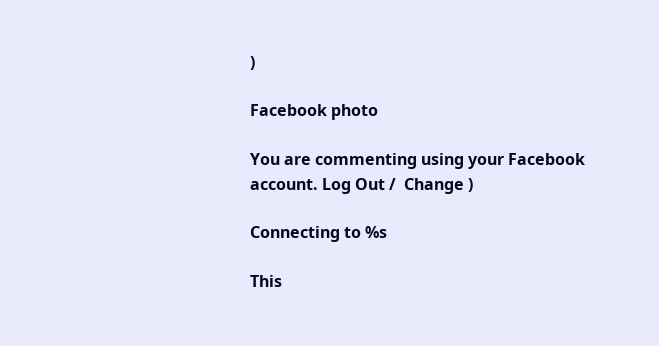)

Facebook photo

You are commenting using your Facebook account. Log Out /  Change )

Connecting to %s

This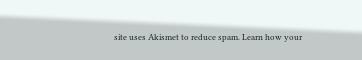site uses Akismet to reduce spam. Learn how your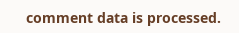comment data is processed.